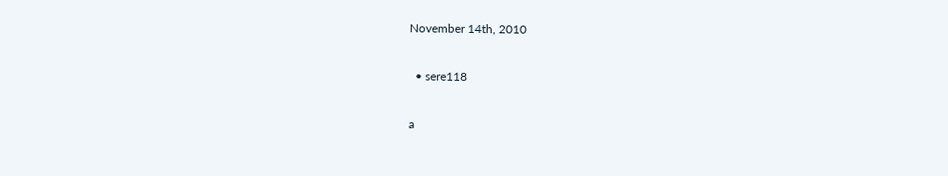November 14th, 2010

  • sere118

a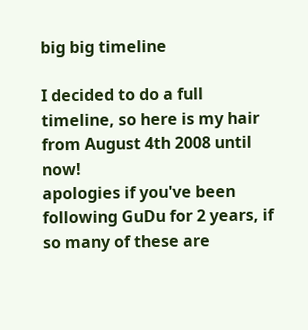big big timeline

I decided to do a full timeline, so here is my hair from August 4th 2008 until now!
apologies if you've been following GuDu for 2 years, if so many of these are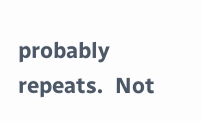probably repeats.  Not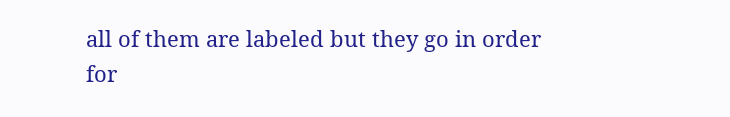all of them are labeled but they go in order for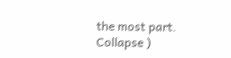the most part.
Collapse )